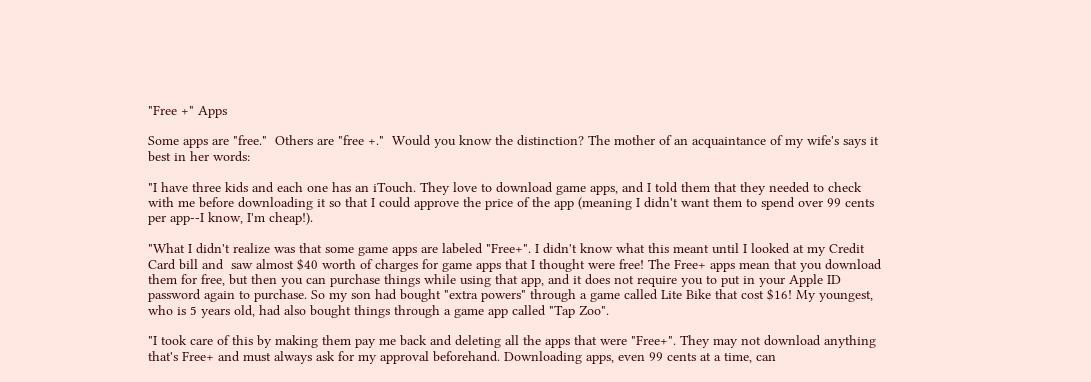"Free +" Apps

Some apps are "free."  Others are "free +."  Would you know the distinction? The mother of an acquaintance of my wife's says it best in her words:

"I have three kids and each one has an iTouch. They love to download game apps, and I told them that they needed to check with me before downloading it so that I could approve the price of the app (meaning I didn't want them to spend over 99 cents per app--I know, I'm cheap!).

"What I didn't realize was that some game apps are labeled "Free+". I didn't know what this meant until I looked at my Credit Card bill and  saw almost $40 worth of charges for game apps that I thought were free! The Free+ apps mean that you download them for free, but then you can purchase things while using that app, and it does not require you to put in your Apple ID password again to purchase. So my son had bought "extra powers" through a game called Lite Bike that cost $16! My youngest, who is 5 years old, had also bought things through a game app called "Tap Zoo".

"I took care of this by making them pay me back and deleting all the apps that were "Free+". They may not download anything that's Free+ and must always ask for my approval beforehand. Downloading apps, even 99 cents at a time, can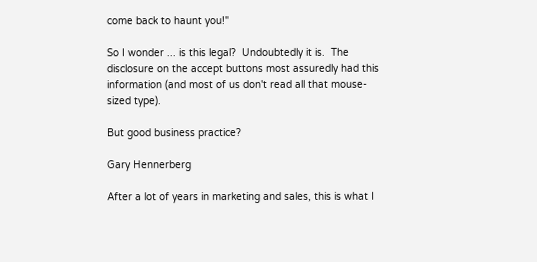come back to haunt you!"

So I wonder ... is this legal?  Undoubtedly it is.  The disclosure on the accept buttons most assuredly had this information (and most of us don't read all that mouse-sized type).

But good business practice?

Gary Hennerberg

After a lot of years in marketing and sales, this is what I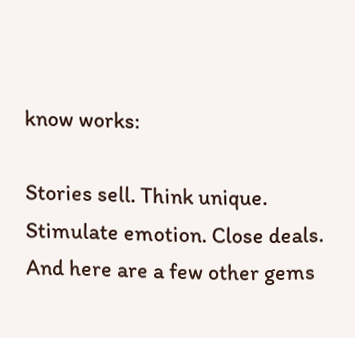know works:

Stories sell. Think unique. Stimulate emotion. Close deals. And here are a few other gems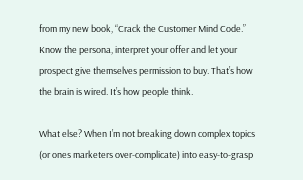from my new book, “Crack the Customer Mind Code.” Know the persona, interpret your offer and let your prospect give themselves permission to buy. That’s how the brain is wired. It’s how people think.

What else? When I’m not breaking down complex topics (or ones marketers over-complicate) into easy-to-grasp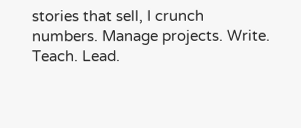stories that sell, I crunch numbers. Manage projects. Write. Teach. Lead.